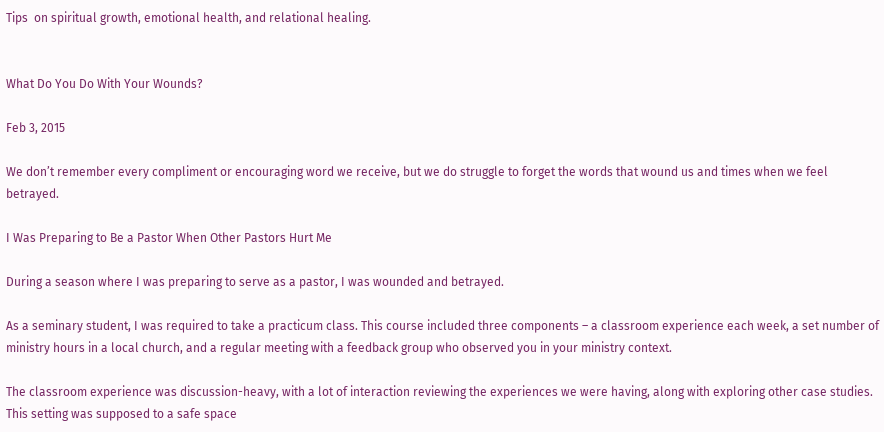Tips  on spiritual growth, emotional health, and relational healing.


What Do You Do With Your Wounds?

Feb 3, 2015

We don’t remember every compliment or encouraging word we receive, but we do struggle to forget the words that wound us and times when we feel betrayed.

I Was Preparing to Be a Pastor When Other Pastors Hurt Me

During a season where I was preparing to serve as a pastor, I was wounded and betrayed.

As a seminary student, I was required to take a practicum class. This course included three components – a classroom experience each week, a set number of ministry hours in a local church, and a regular meeting with a feedback group who observed you in your ministry context.

The classroom experience was discussion-heavy, with a lot of interaction reviewing the experiences we were having, along with exploring other case studies. This setting was supposed to a safe space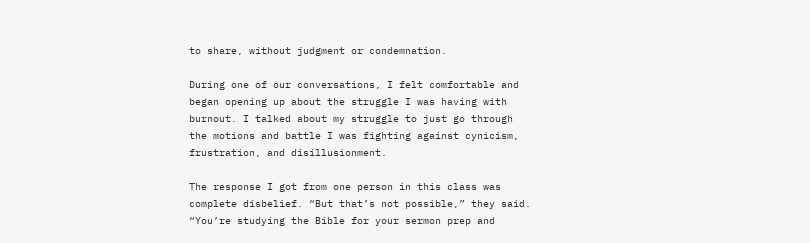to share, without judgment or condemnation.

During one of our conversations, I felt comfortable and began opening up about the struggle I was having with burnout. I talked about my struggle to just go through the motions and battle I was fighting against cynicism, frustration, and disillusionment.

The response I got from one person in this class was complete disbelief. “But that’s not possible,” they said. “You’re studying the Bible for your sermon prep and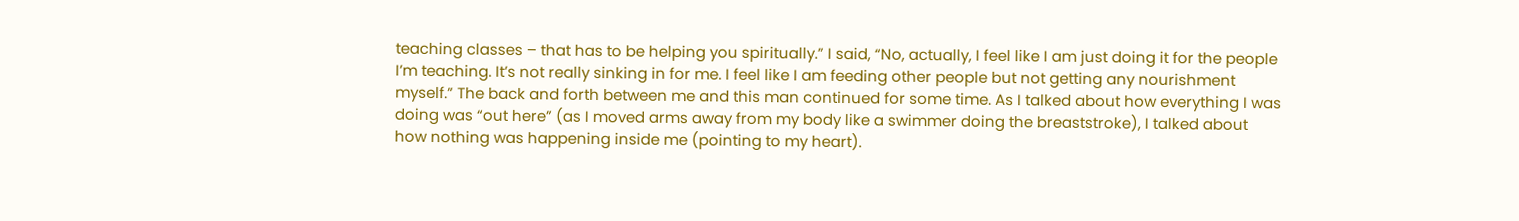teaching classes – that has to be helping you spiritually.” I said, “No, actually, I feel like I am just doing it for the people I’m teaching. It’s not really sinking in for me. I feel like I am feeding other people but not getting any nourishment myself.” The back and forth between me and this man continued for some time. As I talked about how everything I was doing was “out here” (as I moved arms away from my body like a swimmer doing the breaststroke), I talked about how nothing was happening inside me (pointing to my heart).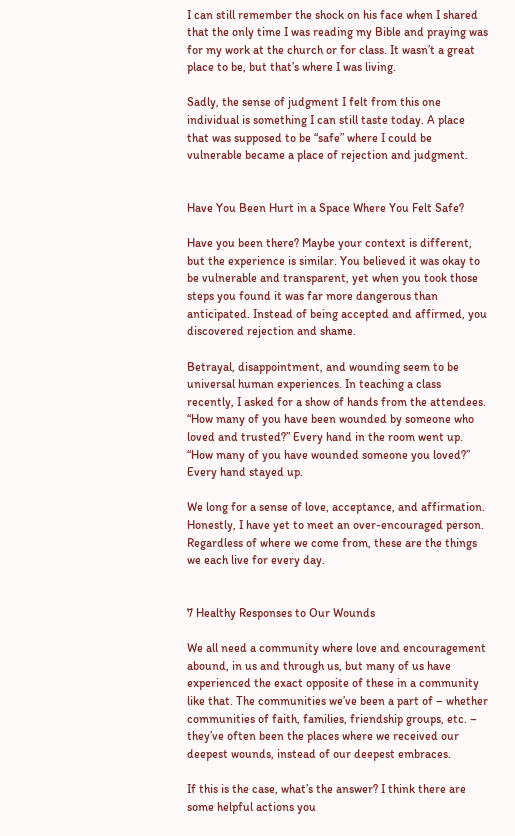I can still remember the shock on his face when I shared that the only time I was reading my Bible and praying was for my work at the church or for class. It wasn’t a great place to be, but that’s where I was living.

Sadly, the sense of judgment I felt from this one individual is something I can still taste today. A place that was supposed to be “safe” where I could be vulnerable became a place of rejection and judgment.


Have You Been Hurt in a Space Where You Felt Safe?

Have you been there? Maybe your context is different, but the experience is similar. You believed it was okay to be vulnerable and transparent, yet when you took those steps you found it was far more dangerous than anticipated. Instead of being accepted and affirmed, you discovered rejection and shame.

Betrayal, disappointment, and wounding seem to be universal human experiences. In teaching a class recently, I asked for a show of hands from the attendees. “How many of you have been wounded by someone who loved and trusted?” Every hand in the room went up. “How many of you have wounded someone you loved?” Every hand stayed up.

We long for a sense of love, acceptance, and affirmation. Honestly, I have yet to meet an over-encouraged person. Regardless of where we come from, these are the things we each live for every day.


7 Healthy Responses to Our Wounds

We all need a community where love and encouragement abound, in us and through us, but many of us have experienced the exact opposite of these in a community like that. The communities we’ve been a part of – whether communities of faith, families, friendship groups, etc. – they’ve often been the places where we received our deepest wounds, instead of our deepest embraces.

If this is the case, what’s the answer? I think there are some helpful actions you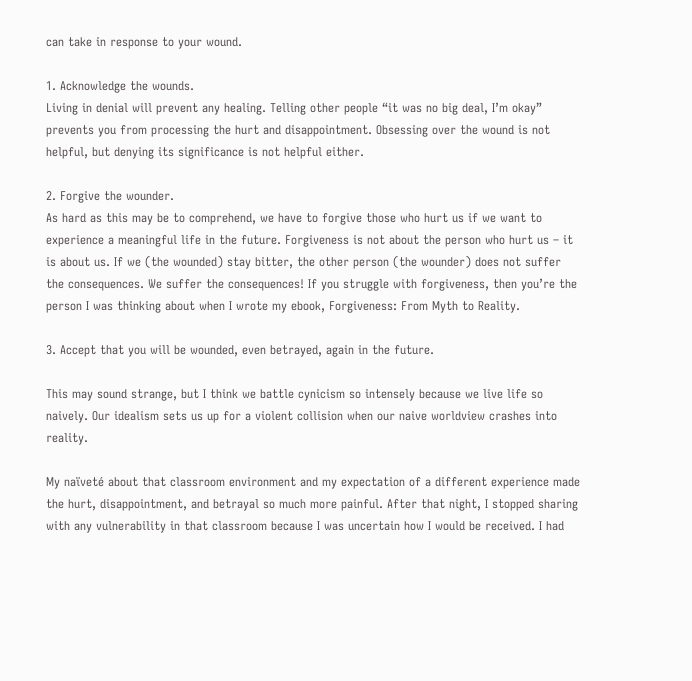can take in response to your wound.

1. Acknowledge the wounds.
Living in denial will prevent any healing. Telling other people “it was no big deal, I’m okay” prevents you from processing the hurt and disappointment. Obsessing over the wound is not helpful, but denying its significance is not helpful either.

2. Forgive the wounder.
As hard as this may be to comprehend, we have to forgive those who hurt us if we want to experience a meaningful life in the future. Forgiveness is not about the person who hurt us – it is about us. If we (the wounded) stay bitter, the other person (the wounder) does not suffer the consequences. We suffer the consequences! If you struggle with forgiveness, then you’re the person I was thinking about when I wrote my ebook, Forgiveness: From Myth to Reality.

3. Accept that you will be wounded, even betrayed, again in the future.

This may sound strange, but I think we battle cynicism so intensely because we live life so naively. Our idealism sets us up for a violent collision when our naive worldview crashes into reality.

My naïveté about that classroom environment and my expectation of a different experience made the hurt, disappointment, and betrayal so much more painful. After that night, I stopped sharing with any vulnerability in that classroom because I was uncertain how I would be received. I had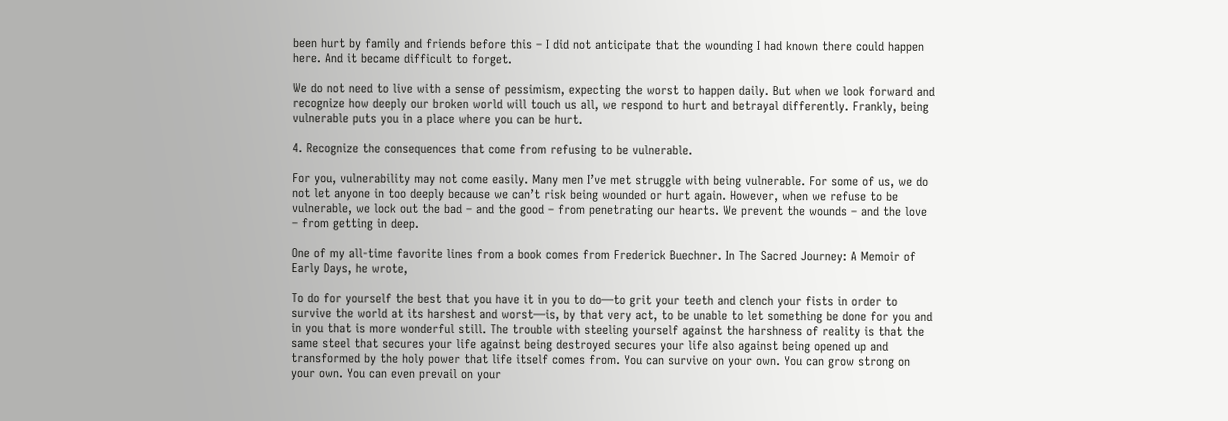been hurt by family and friends before this – I did not anticipate that the wounding I had known there could happen here. And it became difficult to forget.

We do not need to live with a sense of pessimism, expecting the worst to happen daily. But when we look forward and recognize how deeply our broken world will touch us all, we respond to hurt and betrayal differently. Frankly, being vulnerable puts you in a place where you can be hurt.

4. Recognize the consequences that come from refusing to be vulnerable.

For you, vulnerability may not come easily. Many men I’ve met struggle with being vulnerable. For some of us, we do not let anyone in too deeply because we can’t risk being wounded or hurt again. However, when we refuse to be vulnerable, we lock out the bad – and the good – from penetrating our hearts. We prevent the wounds – and the love – from getting in deep.

One of my all-time favorite lines from a book comes from Frederick Buechner. In The Sacred Journey: A Memoir of Early Days, he wrote,

To do for yourself the best that you have it in you to do—to grit your teeth and clench your fists in order to survive the world at its harshest and worst—is, by that very act, to be unable to let something be done for you and in you that is more wonderful still. The trouble with steeling yourself against the harshness of reality is that the same steel that secures your life against being destroyed secures your life also against being opened up and transformed by the holy power that life itself comes from. You can survive on your own. You can grow strong on your own. You can even prevail on your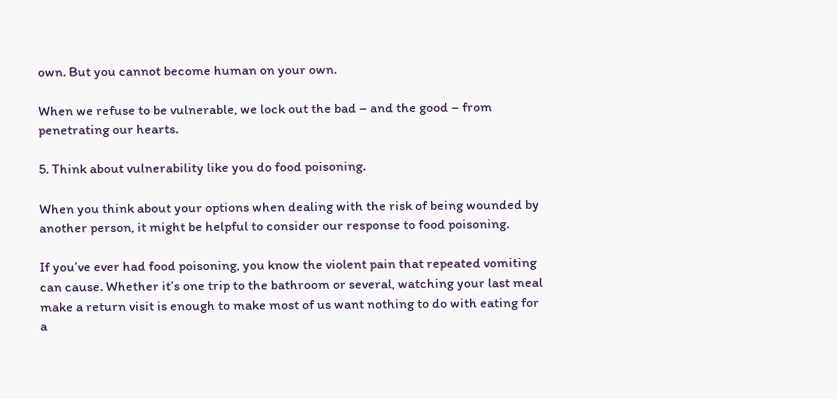own. But you cannot become human on your own.

When we refuse to be vulnerable, we lock out the bad – and the good – from penetrating our hearts.

5. Think about vulnerability like you do food poisoning.

When you think about your options when dealing with the risk of being wounded by another person, it might be helpful to consider our response to food poisoning.

If you’ve ever had food poisoning, you know the violent pain that repeated vomiting can cause. Whether it’s one trip to the bathroom or several, watching your last meal make a return visit is enough to make most of us want nothing to do with eating for a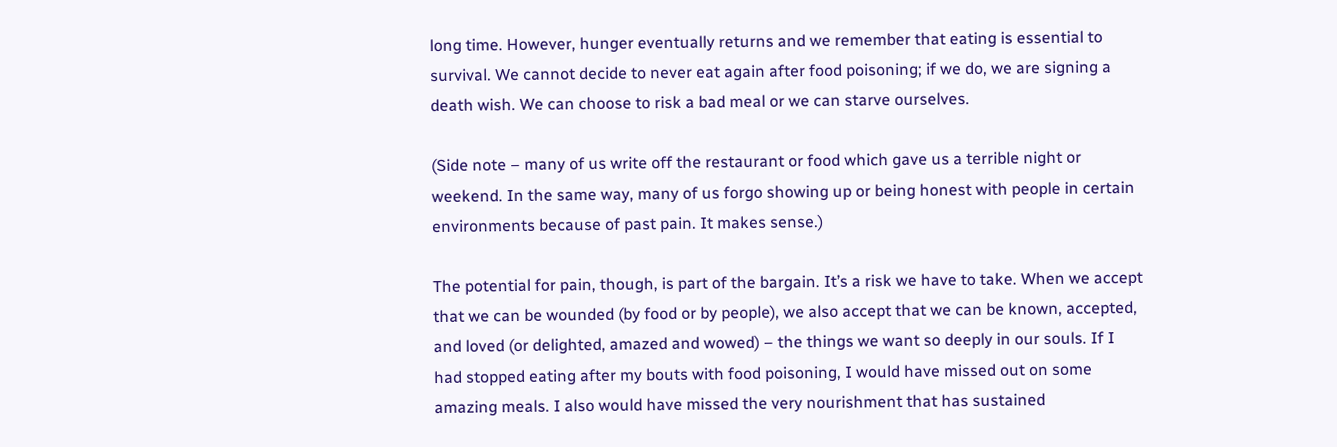long time. However, hunger eventually returns and we remember that eating is essential to survival. We cannot decide to never eat again after food poisoning; if we do, we are signing a death wish. We can choose to risk a bad meal or we can starve ourselves.

(Side note – many of us write off the restaurant or food which gave us a terrible night or weekend. In the same way, many of us forgo showing up or being honest with people in certain environments because of past pain. It makes sense.)

The potential for pain, though, is part of the bargain. It’s a risk we have to take. When we accept that we can be wounded (by food or by people), we also accept that we can be known, accepted, and loved (or delighted, amazed and wowed) – the things we want so deeply in our souls. If I had stopped eating after my bouts with food poisoning, I would have missed out on some amazing meals. I also would have missed the very nourishment that has sustained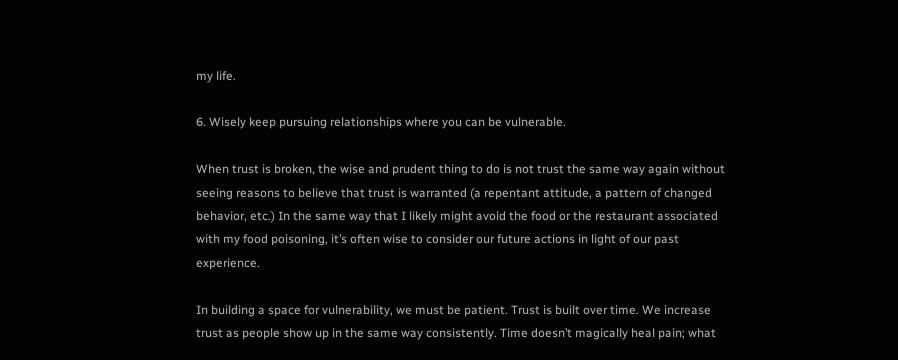my life.

6. Wisely keep pursuing relationships where you can be vulnerable.

When trust is broken, the wise and prudent thing to do is not trust the same way again without seeing reasons to believe that trust is warranted (a repentant attitude, a pattern of changed behavior, etc.) In the same way that I likely might avoid the food or the restaurant associated with my food poisoning, it’s often wise to consider our future actions in light of our past experience.

In building a space for vulnerability, we must be patient. Trust is built over time. We increase trust as people show up in the same way consistently. Time doesn’t magically heal pain; what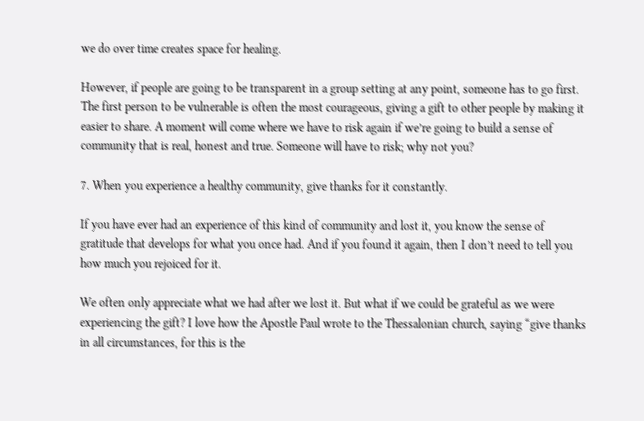we do over time creates space for healing.

However, if people are going to be transparent in a group setting at any point, someone has to go first. The first person to be vulnerable is often the most courageous, giving a gift to other people by making it easier to share. A moment will come where we have to risk again if we’re going to build a sense of community that is real, honest and true. Someone will have to risk; why not you?

7. When you experience a healthy community, give thanks for it constantly.

If you have ever had an experience of this kind of community and lost it, you know the sense of gratitude that develops for what you once had. And if you found it again, then I don’t need to tell you how much you rejoiced for it.

We often only appreciate what we had after we lost it. But what if we could be grateful as we were experiencing the gift? I love how the Apostle Paul wrote to the Thessalonian church, saying “give thanks in all circumstances, for this is the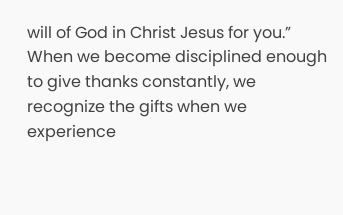will of God in Christ Jesus for you.” When we become disciplined enough to give thanks constantly, we recognize the gifts when we experience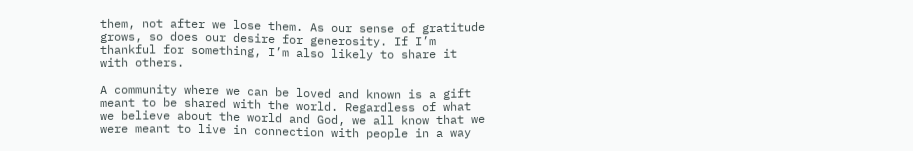them, not after we lose them. As our sense of gratitude grows, so does our desire for generosity. If I’m thankful for something, I’m also likely to share it with others.

A community where we can be loved and known is a gift meant to be shared with the world. Regardless of what we believe about the world and God, we all know that we were meant to live in connection with people in a way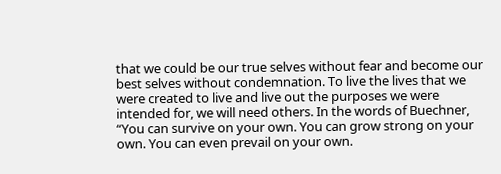that we could be our true selves without fear and become our best selves without condemnation. To live the lives that we were created to live and live out the purposes we were intended for, we will need others. In the words of Buechner, “You can survive on your own. You can grow strong on your own. You can even prevail on your own.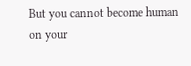But you cannot become human on your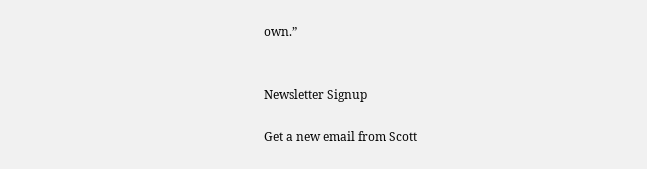own.”


Newsletter Signup

Get a new email from Scott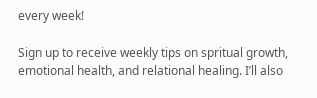every week!

Sign up to receive weekly tips on spritual growth, emotional health, and relational healing. I’ll also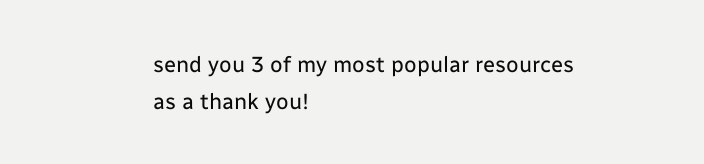send you 3 of my most popular resources as a thank you!